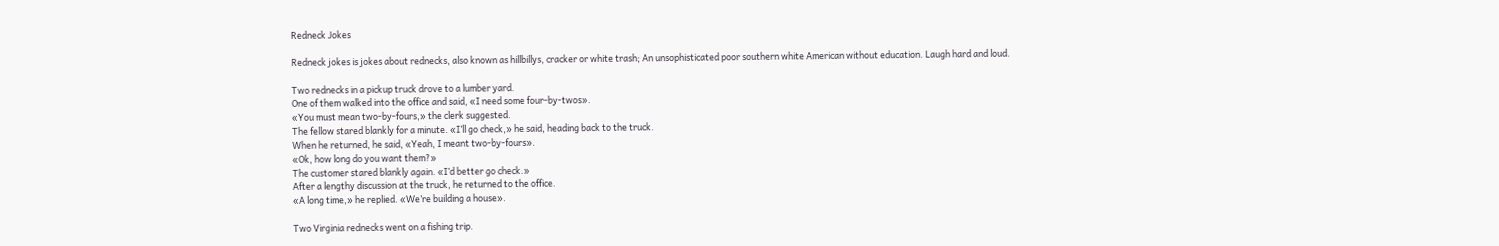Redneck Jokes

Redneck jokes is jokes about rednecks, also known as hillbillys, cracker or white trash; An unsophisticated poor southern white American without education. Laugh hard and loud.

Two rednecks in a pickup truck drove to a lumber yard.
One of them walked into the office and said, «I need some four-by-twos».
«You must mean two-by-fours,» the clerk suggested.
The fellow stared blankly for a minute. «I’ll go check,» he said, heading back to the truck.
When he returned, he said, «Yeah, I meant two-by-fours».
«Ok, how long do you want them?»
The customer stared blankly again. «I’d better go check.»
After a lengthy discussion at the truck, he returned to the office.
«A long time,» he replied. «We’re building a house».

Two Virginia rednecks went on a fishing trip.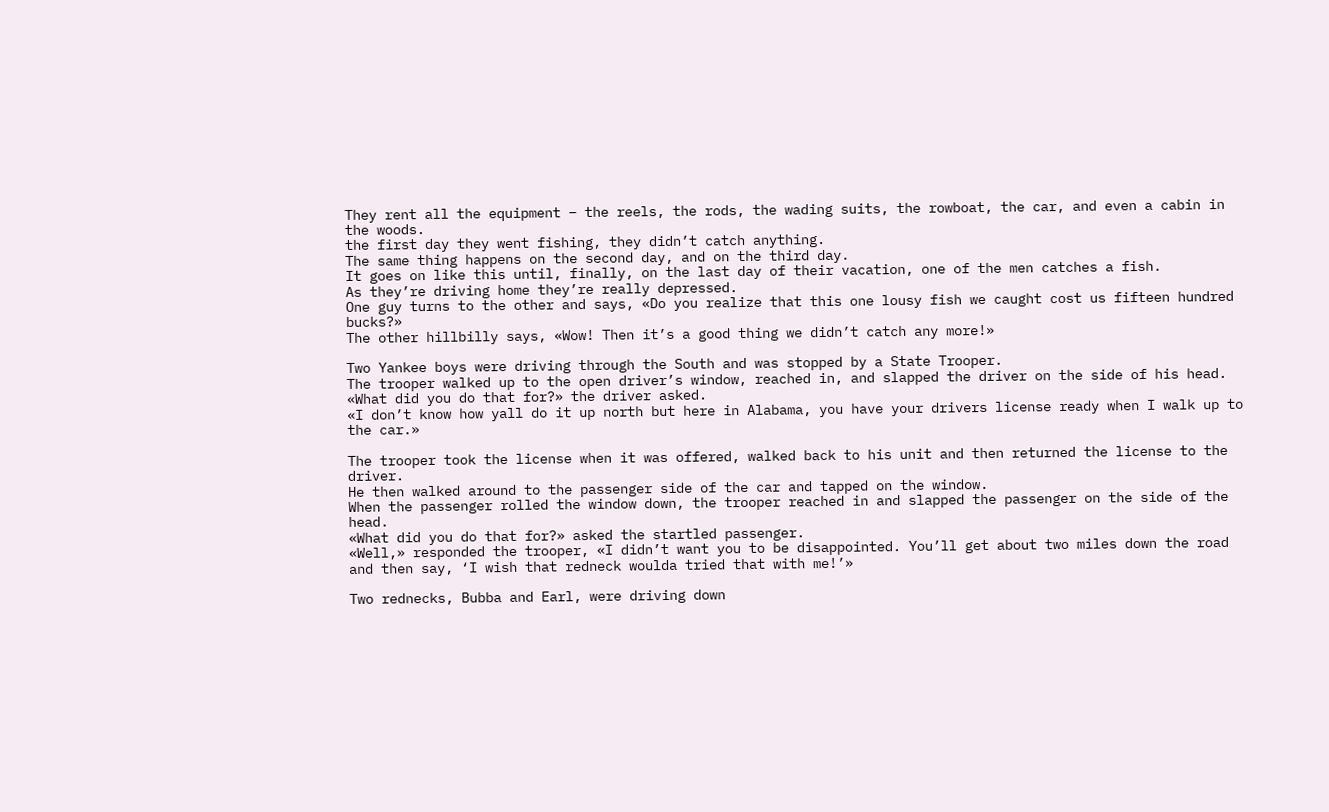They rent all the equipment – the reels, the rods, the wading suits, the rowboat, the car, and even a cabin in the woods.
the first day they went fishing, they didn’t catch anything.
The same thing happens on the second day, and on the third day.
It goes on like this until, finally, on the last day of their vacation, one of the men catches a fish.
As they’re driving home they’re really depressed.
One guy turns to the other and says, «Do you realize that this one lousy fish we caught cost us fifteen hundred bucks?»
The other hillbilly says, «Wow! Then it’s a good thing we didn’t catch any more!»

Two Yankee boys were driving through the South and was stopped by a State Trooper.
The trooper walked up to the open driver’s window, reached in, and slapped the driver on the side of his head.
«What did you do that for?» the driver asked.
«I don’t know how yall do it up north but here in Alabama, you have your drivers license ready when I walk up to the car.»

The trooper took the license when it was offered, walked back to his unit and then returned the license to the driver.
He then walked around to the passenger side of the car and tapped on the window.
When the passenger rolled the window down, the trooper reached in and slapped the passenger on the side of the head.
«What did you do that for?» asked the startled passenger.
«Well,» responded the trooper, «I didn’t want you to be disappointed. You’ll get about two miles down the road and then say, ‘I wish that redneck woulda tried that with me!’»

Two rednecks, Bubba and Earl, were driving down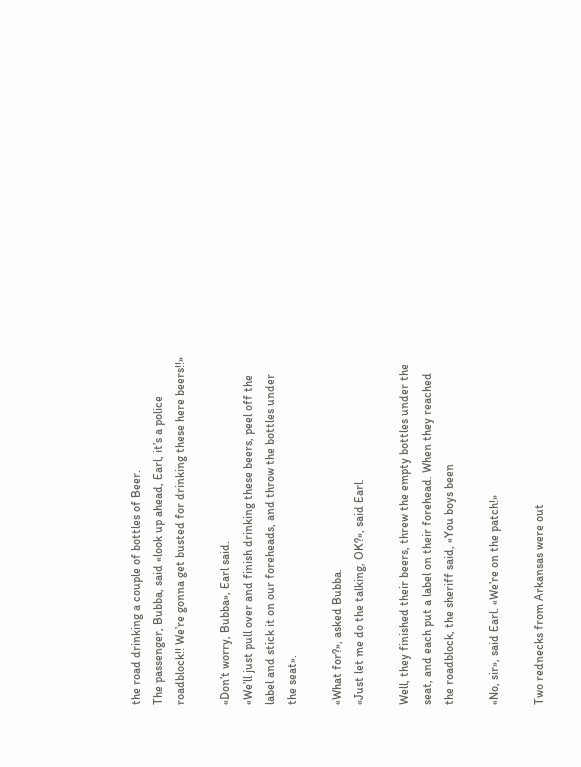the road drinking a couple of bottles of Beer.
The passenger, Bubba, said «look up ahead, Earl, it’s a police roadblock!! We’re gonna get busted for drinking these here beers!!»

«Don’t worry, Bubba», Earl said.
«We’ll just pull over and finish drinking these beers, peel off the label and stick it on our foreheads, and throw the bottles under the seat».

«What for?», asked Bubba.
«Just let me do the talking, OK?», said Earl.

Well, they finished their beers, threw the empty bottles under the seat, and each put a label on their forehead. When they reached the roadblock, the sheriff said, «You boys been

«No, sir», said Earl. «We’re on the patch!»

Two rednecks from Arkansas were out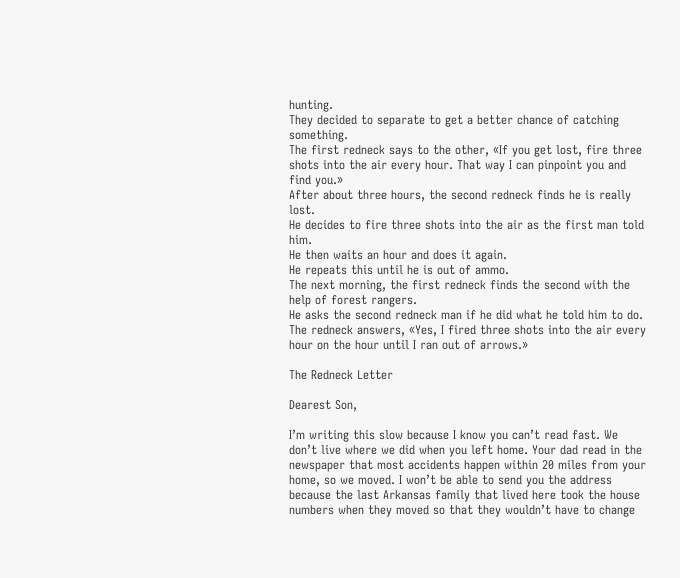hunting.
They decided to separate to get a better chance of catching something.
The first redneck says to the other, «If you get lost, fire three shots into the air every hour. That way I can pinpoint you and find you.»
After about three hours, the second redneck finds he is really lost.
He decides to fire three shots into the air as the first man told him.
He then waits an hour and does it again.
He repeats this until he is out of ammo.
The next morning, the first redneck finds the second with the help of forest rangers.
He asks the second redneck man if he did what he told him to do.
The redneck answers, «Yes, I fired three shots into the air every hour on the hour until I ran out of arrows.»

The Redneck Letter

Dearest Son,

I’m writing this slow because I know you can’t read fast. We don’t live where we did when you left home. Your dad read in the newspaper that most accidents happen within 20 miles from your home, so we moved. I won’t be able to send you the address because the last Arkansas family that lived here took the house numbers when they moved so that they wouldn’t have to change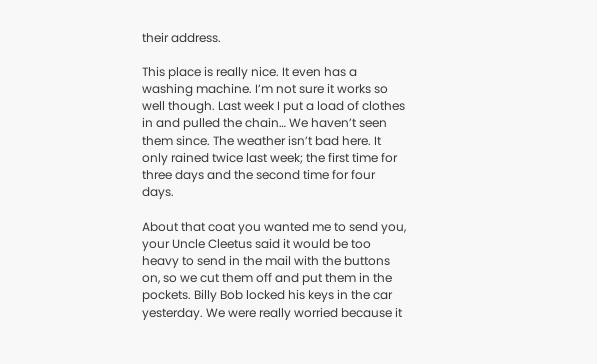their address.

This place is really nice. It even has a washing machine. I’m not sure it works so well though. Last week I put a load of clothes in and pulled the chain… We haven’t seen them since. The weather isn’t bad here. It only rained twice last week; the first time for three days and the second time for four days.

About that coat you wanted me to send you, your Uncle Cleetus said it would be too heavy to send in the mail with the buttons on, so we cut them off and put them in the pockets. Billy Bob locked his keys in the car yesterday. We were really worried because it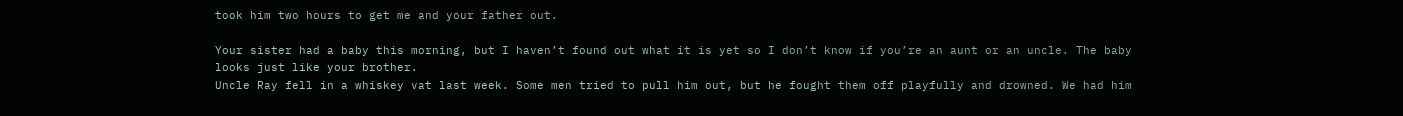took him two hours to get me and your father out.

Your sister had a baby this morning, but I haven’t found out what it is yet so I don’t know if you’re an aunt or an uncle. The baby looks just like your brother.
Uncle Ray fell in a whiskey vat last week. Some men tried to pull him out, but he fought them off playfully and drowned. We had him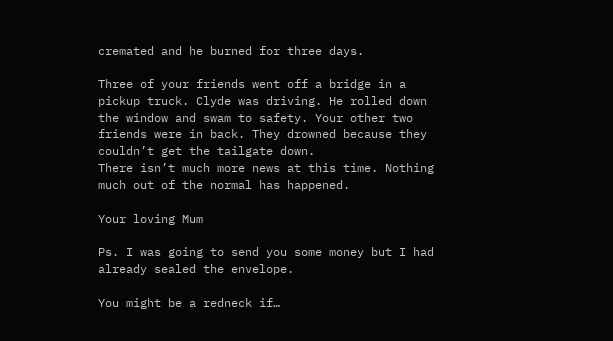cremated and he burned for three days.

Three of your friends went off a bridge in a pickup truck. Clyde was driving. He rolled down the window and swam to safety. Your other two friends were in back. They drowned because they couldn’t get the tailgate down.
There isn’t much more news at this time. Nothing much out of the normal has happened.

Your loving Mum

Ps. I was going to send you some money but I had already sealed the envelope.

You might be a redneck if…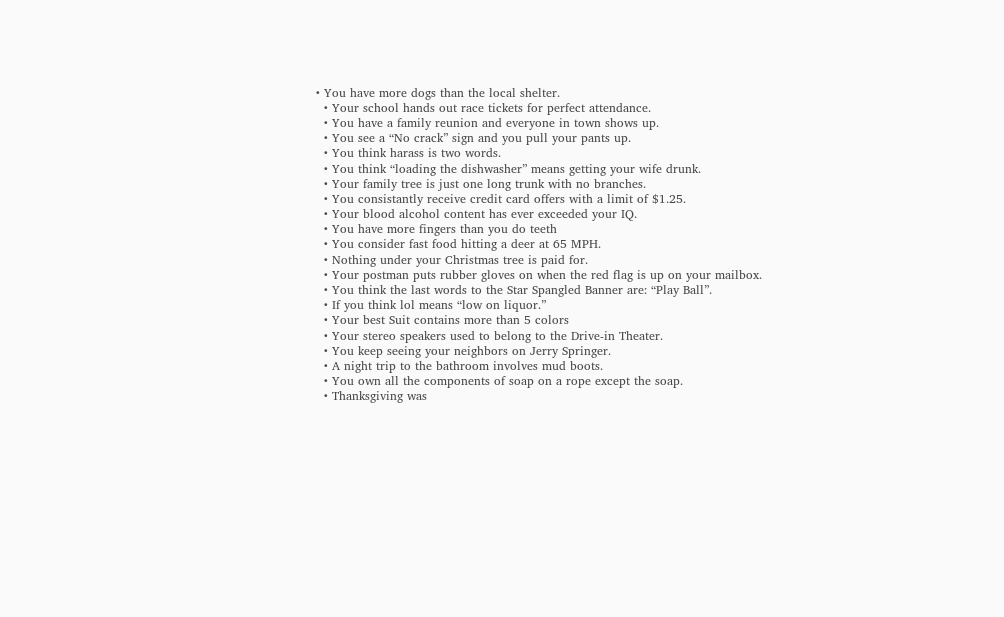• You have more dogs than the local shelter.
  • Your school hands out race tickets for perfect attendance.
  • You have a family reunion and everyone in town shows up.
  • You see a “No crack” sign and you pull your pants up.
  • You think harass is two words.
  • You think “loading the dishwasher” means getting your wife drunk.
  • Your family tree is just one long trunk with no branches.
  • You consistantly receive credit card offers with a limit of $1.25.
  • Your blood alcohol content has ever exceeded your IQ.
  • You have more fingers than you do teeth
  • You consider fast food hitting a deer at 65 MPH.
  • Nothing under your Christmas tree is paid for.
  • Your postman puts rubber gloves on when the red flag is up on your mailbox.
  • You think the last words to the Star Spangled Banner are: “Play Ball”.
  • If you think lol means “low on liquor.”
  • Your best Suit contains more than 5 colors
  • Your stereo speakers used to belong to the Drive-in Theater.
  • You keep seeing your neighbors on Jerry Springer.
  • A night trip to the bathroom involves mud boots.
  • You own all the components of soap on a rope except the soap.
  • Thanksgiving was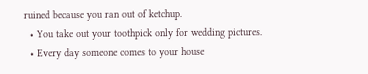ruined because you ran out of ketchup.
  • You take out your toothpick only for wedding pictures.
  • Every day someone comes to your house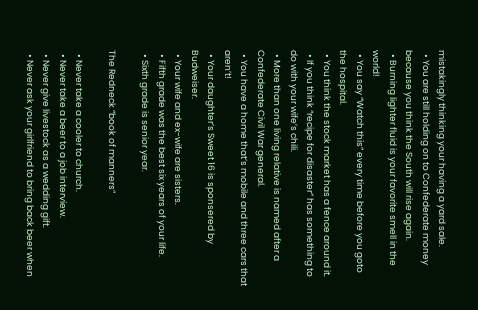mistakingly thinking your having a yard sale.
  • You are still holding on to Confederate money because you think the South will rise again.
  • Burning lighter fluid is your favorite smell in the world!
  • You say “Watch this” every time before you goto the hospital.
  • You think the stock market has a fence around it.
  • If you think “recipe for disaster” has something to do with your wife’s chili.
  • More than one living relative is named after a Confederate Civil War general.
  • You have a home that’s mobile and three cars that aren’t!
  • Your daughter’s Sweet 16 is sponsered by Budweiser.
  • Your wife and ex-wife are sisters.
  • Fifth grade was the best six years of your life.
  • Sixth grade is senior year.

The Redneck “book of manners”

  • Never take a cooler to church.
  • Never take a beer to a job interview.
  • Never give livestock as a wedding gift.
  • Never ask your girlfriend to bring back beer when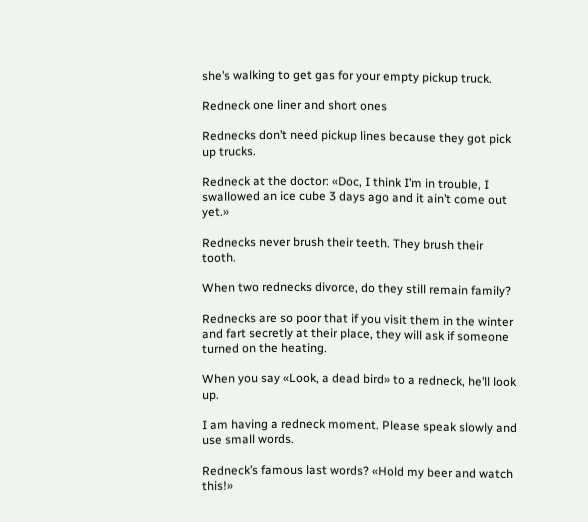she’s walking to get gas for your empty pickup truck.

Redneck one liner and short ones

Rednecks don’t need pickup lines because they got pick up trucks.

Redneck at the doctor: «Doc, I think I’m in trouble, I swallowed an ice cube 3 days ago and it ain’t come out yet.»

Rednecks never brush their teeth. They brush their tooth.

When two rednecks divorce, do they still remain family?

Rednecks are so poor that if you visit them in the winter and fart secretly at their place, they will ask if someone turned on the heating.

When you say «Look, a dead bird» to a redneck, he’ll look up.

I am having a redneck moment. Please speak slowly and use small words.

Redneck’s famous last words? «Hold my beer and watch this!»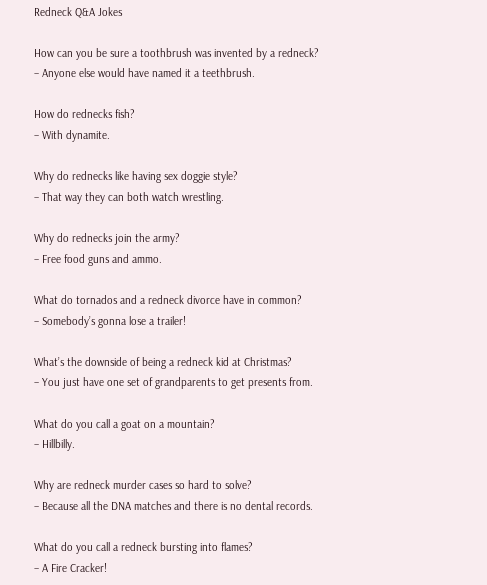Redneck Q&A Jokes

How can you be sure a toothbrush was invented by a redneck?
– Anyone else would have named it a teethbrush.

How do rednecks fish?
– With dynamite.

Why do rednecks like having sex doggie style?
– That way they can both watch wrestling.

Why do rednecks join the army?
– Free food guns and ammo.

What do tornados and a redneck divorce have in common?
– Somebody’s gonna lose a trailer!

What’s the downside of being a redneck kid at Christmas?
– You just have one set of grandparents to get presents from.

What do you call a goat on a mountain?
– Hillbilly.

Why are redneck murder cases so hard to solve?
– Because all the DNA matches and there is no dental records.

What do you call a redneck bursting into flames?
– A Fire Cracker!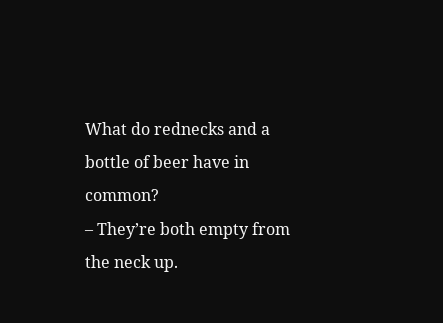What do rednecks and a bottle of beer have in common?
– They’re both empty from the neck up.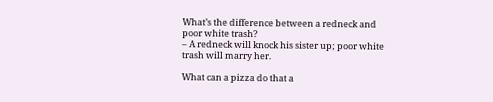What’s the difference between a redneck and poor white trash?
– A redneck will knock his sister up; poor white trash will marry her.

What can a pizza do that a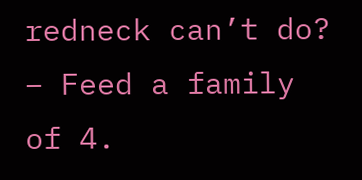redneck can’t do?
– Feed a family of 4.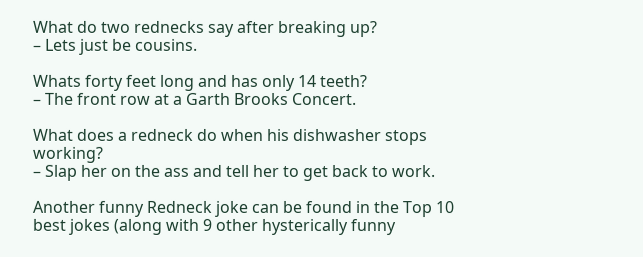What do two rednecks say after breaking up?
– Lets just be cousins.

Whats forty feet long and has only 14 teeth?
– The front row at a Garth Brooks Concert.

What does a redneck do when his dishwasher stops working?
– Slap her on the ass and tell her to get back to work.

Another funny Redneck joke can be found in the Top 10 best jokes (along with 9 other hysterically funny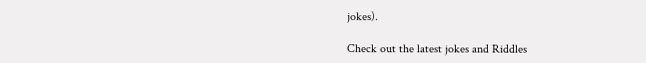jokes).

Check out the latest jokes and Riddles